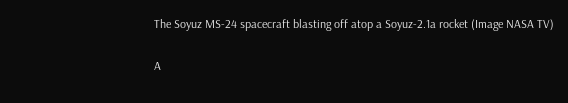The Soyuz MS-24 spacecraft blasting off atop a Soyuz-2.1a rocket (Image NASA TV)

A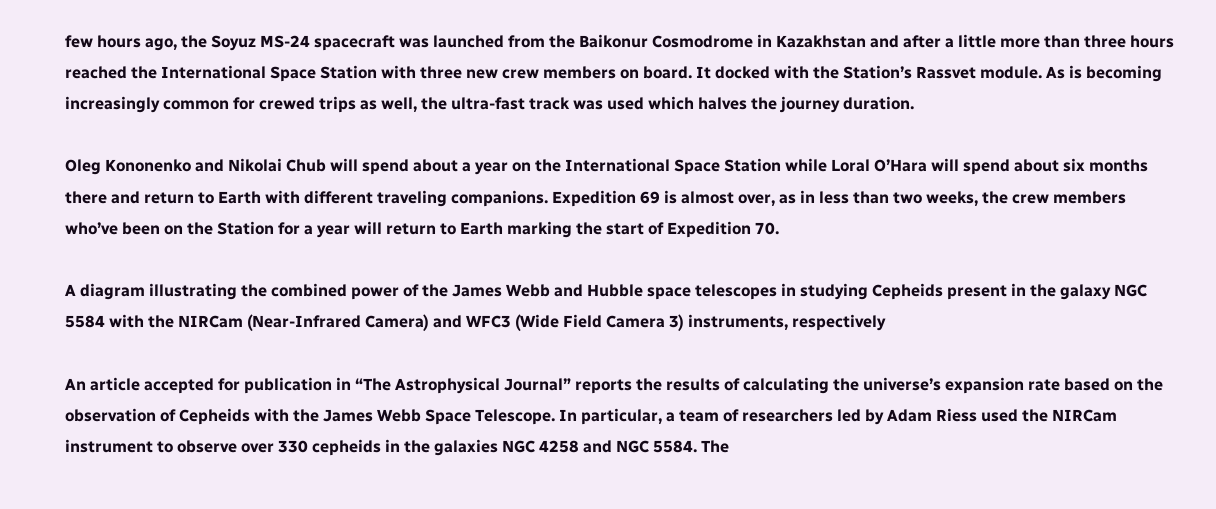few hours ago, the Soyuz MS-24 spacecraft was launched from the Baikonur Cosmodrome in Kazakhstan and after a little more than three hours reached the International Space Station with three new crew members on board. It docked with the Station’s Rassvet module. As is becoming increasingly common for crewed trips as well, the ultra-fast track was used which halves the journey duration.

Oleg Kononenko and Nikolai Chub will spend about a year on the International Space Station while Loral O’Hara will spend about six months there and return to Earth with different traveling companions. Expedition 69 is almost over, as in less than two weeks, the crew members who’ve been on the Station for a year will return to Earth marking the start of Expedition 70.

A diagram illustrating the combined power of the James Webb and Hubble space telescopes in studying Cepheids present in the galaxy NGC 5584 with the NIRCam (Near-Infrared Camera) and WFC3 (Wide Field Camera 3) instruments, respectively

An article accepted for publication in “The Astrophysical Journal” reports the results of calculating the universe’s expansion rate based on the observation of Cepheids with the James Webb Space Telescope. In particular, a team of researchers led by Adam Riess used the NIRCam instrument to observe over 330 cepheids in the galaxies NGC 4258 and NGC 5584. The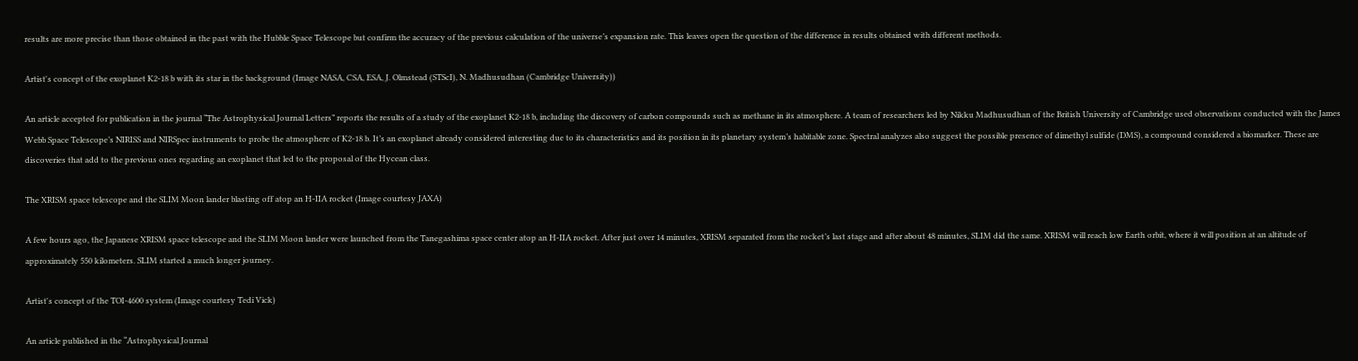results are more precise than those obtained in the past with the Hubble Space Telescope but confirm the accuracy of the previous calculation of the universe’s expansion rate. This leaves open the question of the difference in results obtained with different methods.

Artist's concept of the exoplanet K2-18 b with its star in the background (Image NASA, CSA, ESA, J. Olmstead (STScI), N. Madhusudhan (Cambridge University))

An article accepted for publication in the journal “The Astrophysical Journal Letters” reports the results of a study of the exoplanet K2-18 b, including the discovery of carbon compounds such as methane in its atmosphere. A team of researchers led by Nikku Madhusudhan of the British University of Cambridge used observations conducted with the James Webb Space Telescope’s NIRISS and NIRSpec instruments to probe the atmosphere of K2-18 b. It’s an exoplanet already considered interesting due to its characteristics and its position in its planetary system’s habitable zone. Spectral analyzes also suggest the possible presence of dimethyl sulfide (DMS), a compound considered a biomarker. These are discoveries that add to the previous ones regarding an exoplanet that led to the proposal of the Hycean class.

The XRISM space telescope and the SLIM Moon lander blasting off atop an H-IIA rocket (Image courtesy JAXA)

A few hours ago, the Japanese XRISM space telescope and the SLIM Moon lander were launched from the Tanegashima space center atop an H-IIA rocket. After just over 14 minutes, XRISM separated from the rocket’s last stage and after about 48 minutes, SLIM did the same. XRISM will reach low Earth orbit, where it will position at an altitude of approximately 550 kilometers. SLIM started a much longer journey.

Artist's concept of the TOI-4600 system (Image courtesy Tedi Vick)

An article published in the “Astrophysical Journal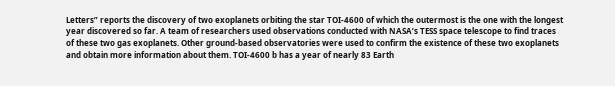Letters” reports the discovery of two exoplanets orbiting the star TOI-4600 of which the outermost is the one with the longest year discovered so far. A team of researchers used observations conducted with NASA’s TESS space telescope to find traces of these two gas exoplanets. Other ground-based observatories were used to confirm the existence of these two exoplanets and obtain more information about them. TOI-4600 b has a year of nearly 83 Earth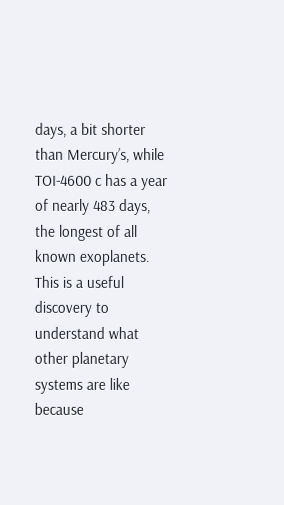days, a bit shorter than Mercury’s, while TOI-4600 c has a year of nearly 483 days, the longest of all known exoplanets. This is a useful discovery to understand what other planetary systems are like because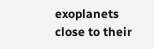exoplanets close to their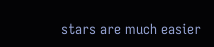stars are much easier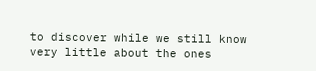to discover while we still know very little about the ones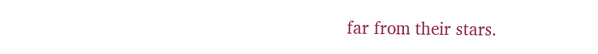far from their stars.